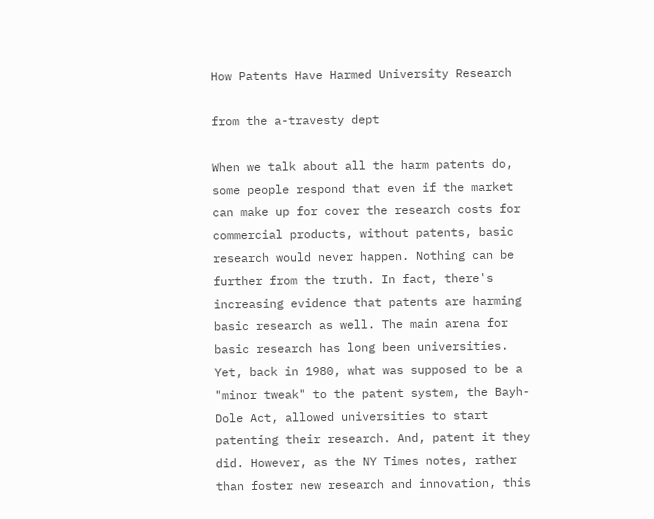How Patents Have Harmed University Research

from the a-travesty dept

When we talk about all the harm patents do, some people respond that even if the market can make up for cover the research costs for commercial products, without patents, basic research would never happen. Nothing can be further from the truth. In fact, there's increasing evidence that patents are harming basic research as well. The main arena for basic research has long been universities. Yet, back in 1980, what was supposed to be a "minor tweak" to the patent system, the Bayh-Dole Act, allowed universities to start patenting their research. And, patent it they did. However, as the NY Times notes, rather than foster new research and innovation, this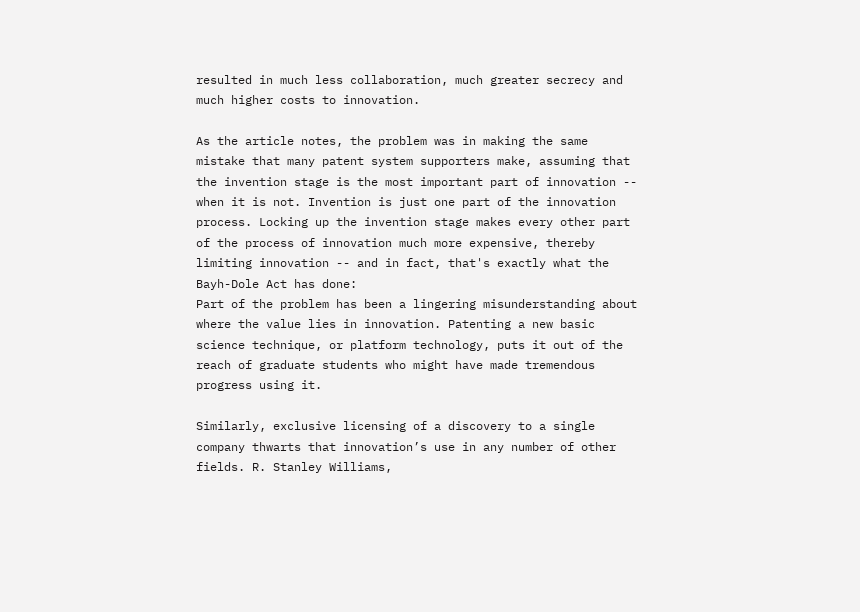resulted in much less collaboration, much greater secrecy and much higher costs to innovation.

As the article notes, the problem was in making the same mistake that many patent system supporters make, assuming that the invention stage is the most important part of innovation -- when it is not. Invention is just one part of the innovation process. Locking up the invention stage makes every other part of the process of innovation much more expensive, thereby limiting innovation -- and in fact, that's exactly what the Bayh-Dole Act has done:
Part of the problem has been a lingering misunderstanding about where the value lies in innovation. Patenting a new basic science technique, or platform technology, puts it out of the reach of graduate students who might have made tremendous progress using it.

Similarly, exclusive licensing of a discovery to a single company thwarts that innovation’s use in any number of other fields. R. Stanley Williams,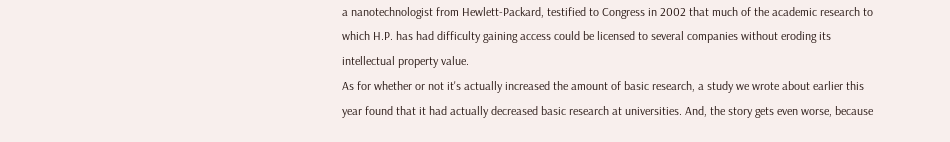a nanotechnologist from Hewlett-Packard, testified to Congress in 2002 that much of the academic research to which H.P. has had difficulty gaining access could be licensed to several companies without eroding its intellectual property value.
As for whether or not it's actually increased the amount of basic research, a study we wrote about earlier this year found that it had actually decreased basic research at universities. And, the story gets even worse, because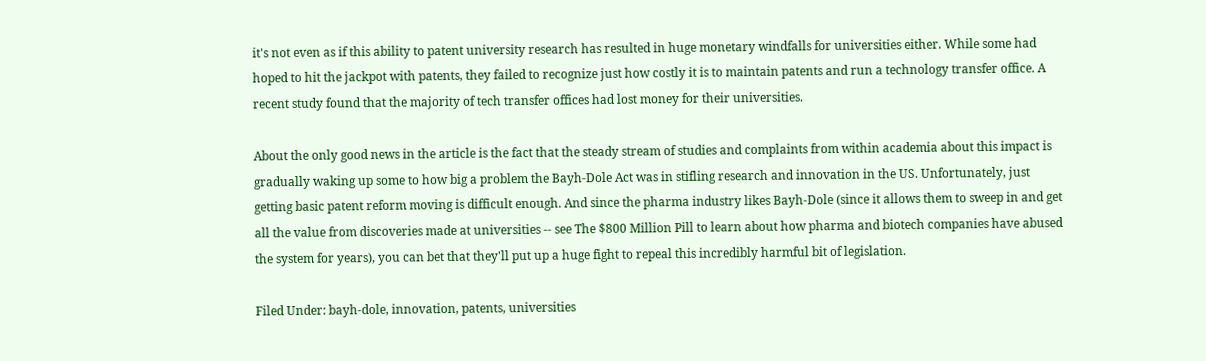it's not even as if this ability to patent university research has resulted in huge monetary windfalls for universities either. While some had hoped to hit the jackpot with patents, they failed to recognize just how costly it is to maintain patents and run a technology transfer office. A recent study found that the majority of tech transfer offices had lost money for their universities.

About the only good news in the article is the fact that the steady stream of studies and complaints from within academia about this impact is gradually waking up some to how big a problem the Bayh-Dole Act was in stifling research and innovation in the US. Unfortunately, just getting basic patent reform moving is difficult enough. And since the pharma industry likes Bayh-Dole (since it allows them to sweep in and get all the value from discoveries made at universities -- see The $800 Million Pill to learn about how pharma and biotech companies have abused the system for years), you can bet that they'll put up a huge fight to repeal this incredibly harmful bit of legislation.

Filed Under: bayh-dole, innovation, patents, universities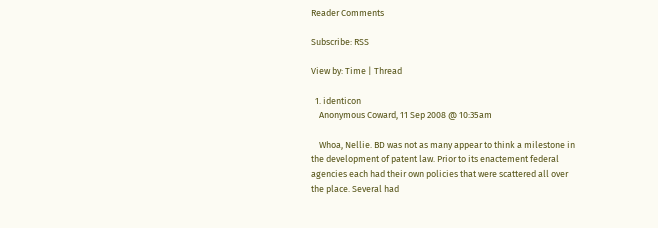Reader Comments

Subscribe: RSS

View by: Time | Thread

  1. identicon
    Anonymous Coward, 11 Sep 2008 @ 10:35am

    Whoa, Nellie. BD was not as many appear to think a milestone in the development of patent law. Prior to its enactement federal agencies each had their own policies that were scattered all over the place. Several had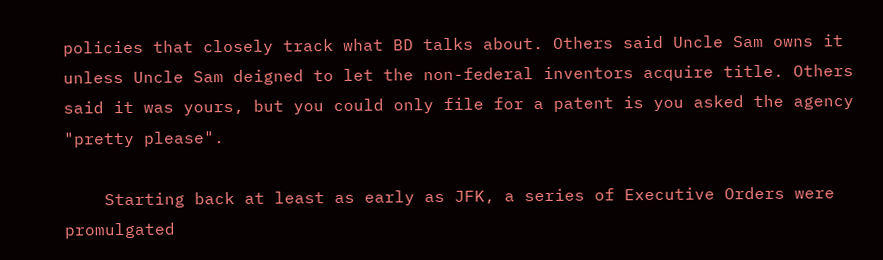policies that closely track what BD talks about. Others said Uncle Sam owns it unless Uncle Sam deigned to let the non-federal inventors acquire title. Others said it was yours, but you could only file for a patent is you asked the agency "pretty please".

    Starting back at least as early as JFK, a series of Executive Orders were promulgated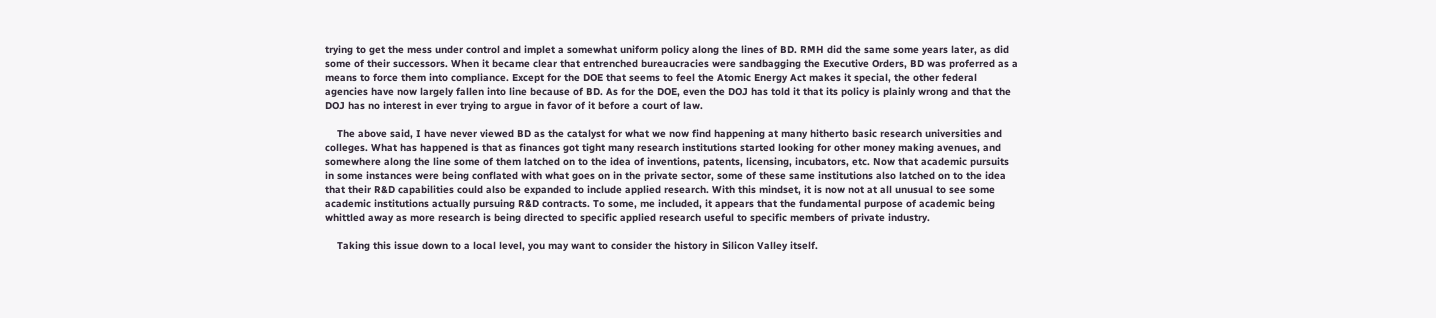trying to get the mess under control and implet a somewhat uniform policy along the lines of BD. RMH did the same some years later, as did some of their successors. When it became clear that entrenched bureaucracies were sandbagging the Executive Orders, BD was proferred as a means to force them into compliance. Except for the DOE that seems to feel the Atomic Energy Act makes it special, the other federal agencies have now largely fallen into line because of BD. As for the DOE, even the DOJ has told it that its policy is plainly wrong and that the DOJ has no interest in ever trying to argue in favor of it before a court of law.

    The above said, I have never viewed BD as the catalyst for what we now find happening at many hitherto basic research universities and colleges. What has happened is that as finances got tight many research institutions started looking for other money making avenues, and somewhere along the line some of them latched on to the idea of inventions, patents, licensing, incubators, etc. Now that academic pursuits in some instances were being conflated with what goes on in the private sector, some of these same institutions also latched on to the idea that their R&D capabilities could also be expanded to include applied research. With this mindset, it is now not at all unusual to see some academic institutions actually pursuing R&D contracts. To some, me included, it appears that the fundamental purpose of academic being whittled away as more research is being directed to specific applied research useful to specific members of private industry.

    Taking this issue down to a local level, you may want to consider the history in Silicon Valley itself.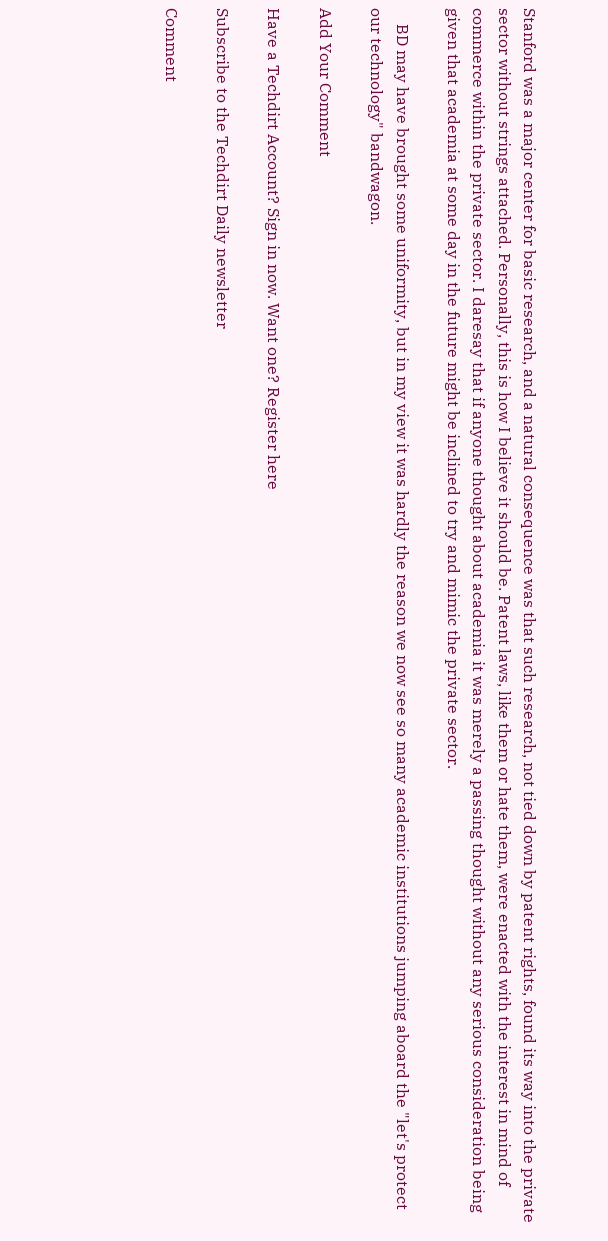Stanford was a major center for basic research, and a natural consequence was that such research, not tied down by patent rights, found its way into the private sector without strings attached. Personally, this is how I believe it should be. Patent laws, like them or hate them, were enacted with the interest in mind of commerce within the private sector. I daresay that if anyone thought about academia it was merely a passing thought without any serious consideration being given that academia at some day in the future might be inclined to try and mimic the private sector.

    BD may have brought some uniformity, but in my view it was hardly the reason we now see so many academic institutions jumping aboard the "let's protect our technology" bandwagon.

Add Your Comment

Have a Techdirt Account? Sign in now. Want one? Register here

Subscribe to the Techdirt Daily newsletter

Comment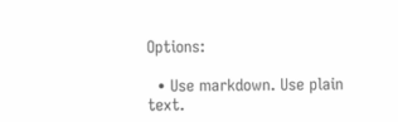Options:

  • Use markdown. Use plain text.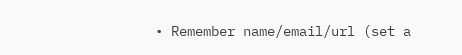• Remember name/email/url (set a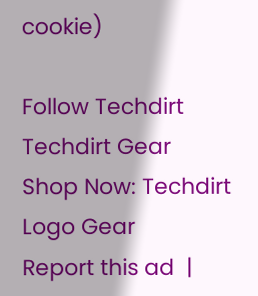cookie)

Follow Techdirt
Techdirt Gear
Shop Now: Techdirt Logo Gear
Report this ad  |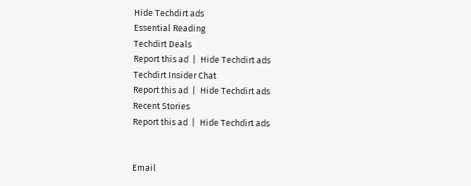Hide Techdirt ads
Essential Reading
Techdirt Deals
Report this ad  |  Hide Techdirt ads
Techdirt Insider Chat
Report this ad  |  Hide Techdirt ads
Recent Stories
Report this ad  |  Hide Techdirt ads


Email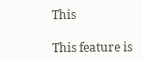This

This feature is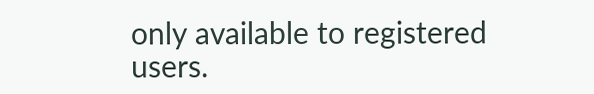only available to registered users.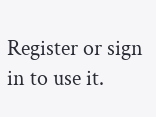Register or sign in to use it.